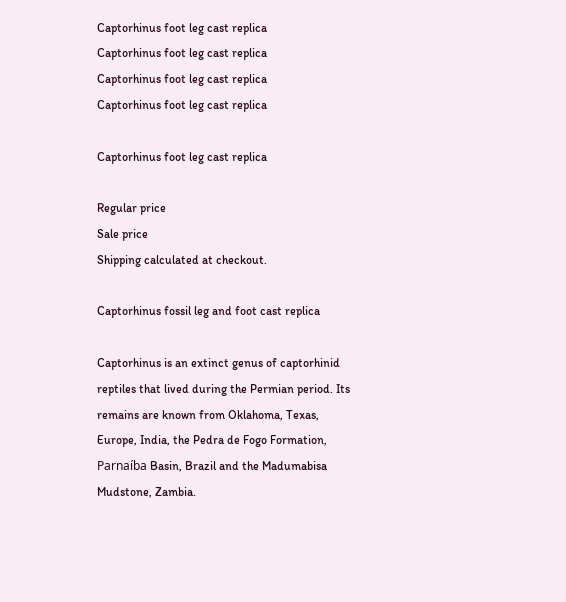Captorhinus foot leg cast replica
Captorhinus foot leg cast replica
Captorhinus foot leg cast replica
Captorhinus foot leg cast replica

Captorhinus foot leg cast replica

Regular price
Sale price
Shipping calculated at checkout.

Captorhinus fossil leg and foot cast replica

Captorhinus is an extinct genus of captorhinid reptiles that lived during the Permian period. Its remains are known from Oklahoma, Texas, Europe, India, the Pedra de Fogo Formation, Parnaíba Basin, Brazil and the Madumabisa Mudstone, Zambia.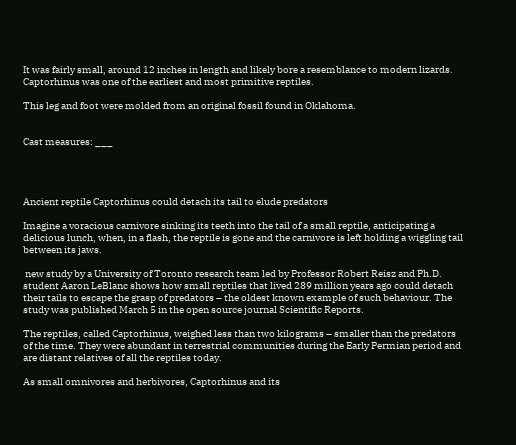It was fairly small, around 12 inches in length and likely bore a resemblance to modern lizards. Captorhinus was one of the earliest and most primitive reptiles.

This leg and foot were molded from an original fossil found in Oklahoma.


Cast measures: ___




Ancient reptile Captorhinus could detach its tail to elude predators

Imagine a voracious carnivore sinking its teeth into the tail of a small reptile, anticipating a delicious lunch, when, in a flash, the reptile is gone and the carnivore is left holding a wiggling tail between its jaws.

 new study by a University of Toronto research team led by Professor Robert Reisz and Ph.D. student Aaron LeBlanc shows how small reptiles that lived 289 million years ago could detach their tails to escape the grasp of predators – the oldest known example of such behaviour. The study was published March 5 in the open source journal Scientific Reports.

The reptiles, called Captorhinus, weighed less than two kilograms – smaller than the predators of the time. They were abundant in terrestrial communities during the Early Permian period and are distant relatives of all the reptiles today.

As small omnivores and herbivores, Captorhinus and its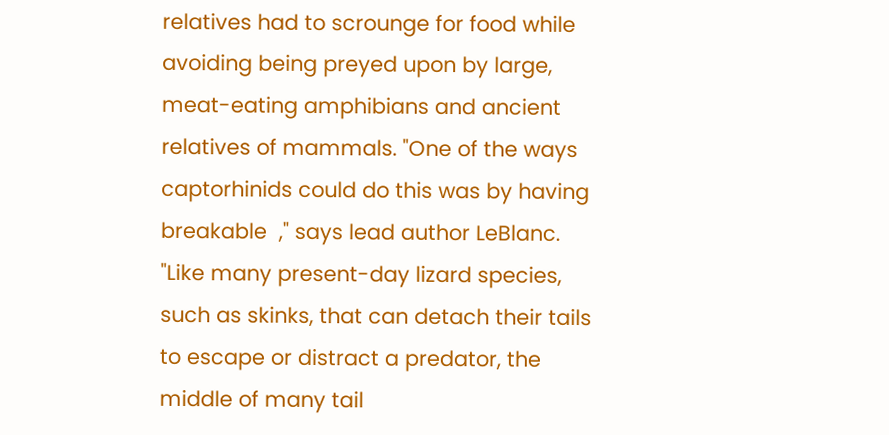relatives had to scrounge for food while avoiding being preyed upon by large, meat-eating amphibians and ancient relatives of mammals. "One of the ways captorhinids could do this was by having breakable  ," says lead author LeBlanc. "Like many present-day lizard species, such as skinks, that can detach their tails to escape or distract a predator, the middle of many tail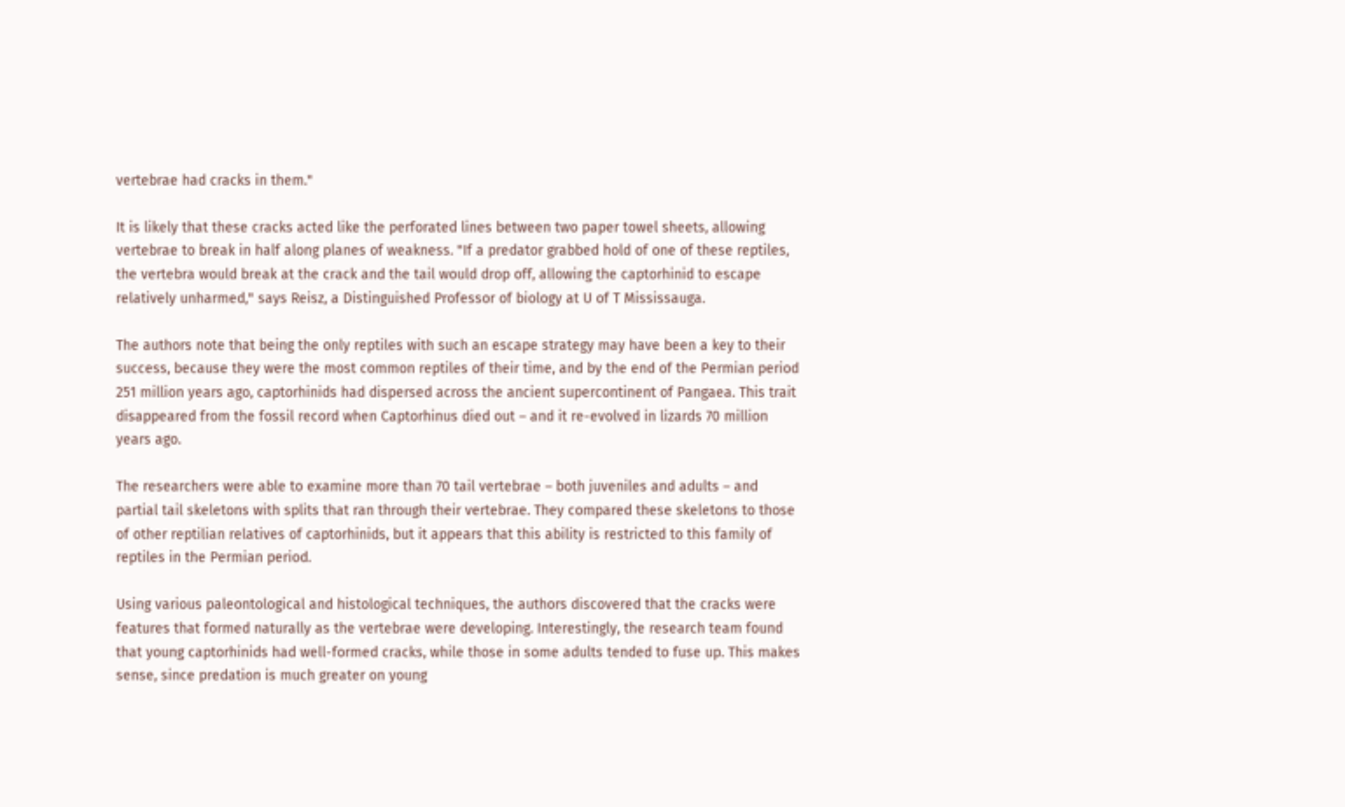vertebrae had cracks in them."

It is likely that these cracks acted like the perforated lines between two paper towel sheets, allowing vertebrae to break in half along planes of weakness. "If a predator grabbed hold of one of these reptiles, the vertebra would break at the crack and the tail would drop off, allowing the captorhinid to escape relatively unharmed," says Reisz, a Distinguished Professor of biology at U of T Mississauga.

The authors note that being the only reptiles with such an escape strategy may have been a key to their success, because they were the most common reptiles of their time, and by the end of the Permian period 251 million years ago, captorhinids had dispersed across the ancient supercontinent of Pangaea. This trait disappeared from the fossil record when Captorhinus died out – and it re-evolved in lizards 70 million years ago.

The researchers were able to examine more than 70 tail vertebrae – both juveniles and adults – and partial tail skeletons with splits that ran through their vertebrae. They compared these skeletons to those of other reptilian relatives of captorhinids, but it appears that this ability is restricted to this family of reptiles in the Permian period.

Using various paleontological and histological techniques, the authors discovered that the cracks were features that formed naturally as the vertebrae were developing. Interestingly, the research team found that young captorhinids had well-formed cracks, while those in some adults tended to fuse up. This makes sense, since predation is much greater on young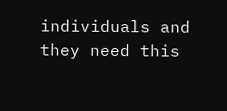individuals and they need this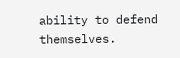ability to defend themselves.